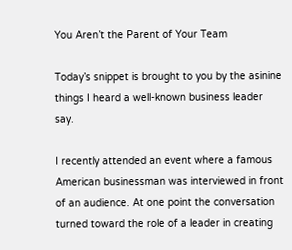You Aren’t the Parent of Your Team

Today’s snippet is brought to you by the asinine things I heard a well-known business leader say.

I recently attended an event where a famous American businessman was interviewed in front of an audience. At one point the conversation turned toward the role of a leader in creating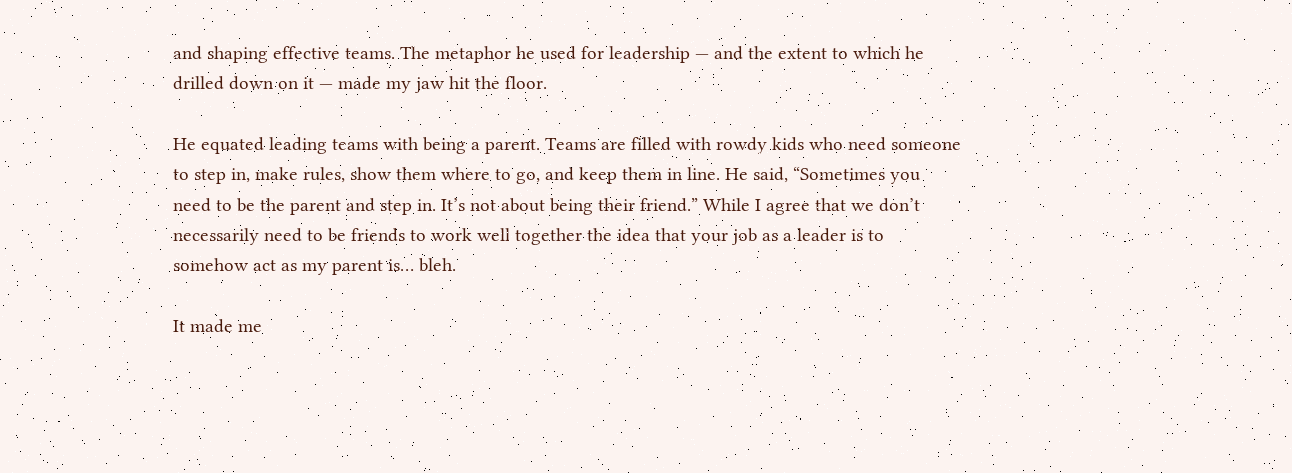and shaping effective teams. The metaphor he used for leadership — and the extent to which he drilled down on it — made my jaw hit the floor.

He equated leading teams with being a parent. Teams are filled with rowdy kids who need someone to step in, make rules, show them where to go, and keep them in line. He said, “Sometimes you need to be the parent and step in. It’s not about being their friend.” While I agree that we don’t necessarily need to be friends to work well together the idea that your job as a leader is to somehow act as my parent is… bleh.

It made me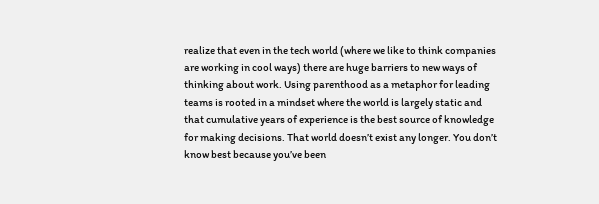realize that even in the tech world (where we like to think companies are working in cool ways) there are huge barriers to new ways of thinking about work. Using parenthood as a metaphor for leading teams is rooted in a mindset where the world is largely static and that cumulative years of experience is the best source of knowledge for making decisions. That world doesn’t exist any longer. You don’t know best because you’ve been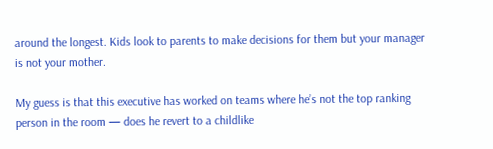around the longest. Kids look to parents to make decisions for them but your manager is not your mother.

My guess is that this executive has worked on teams where he’s not the top ranking person in the room — does he revert to a childlike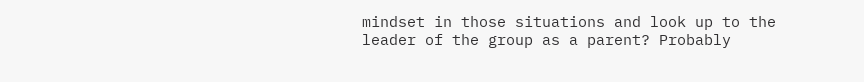mindset in those situations and look up to the leader of the group as a parent? Probably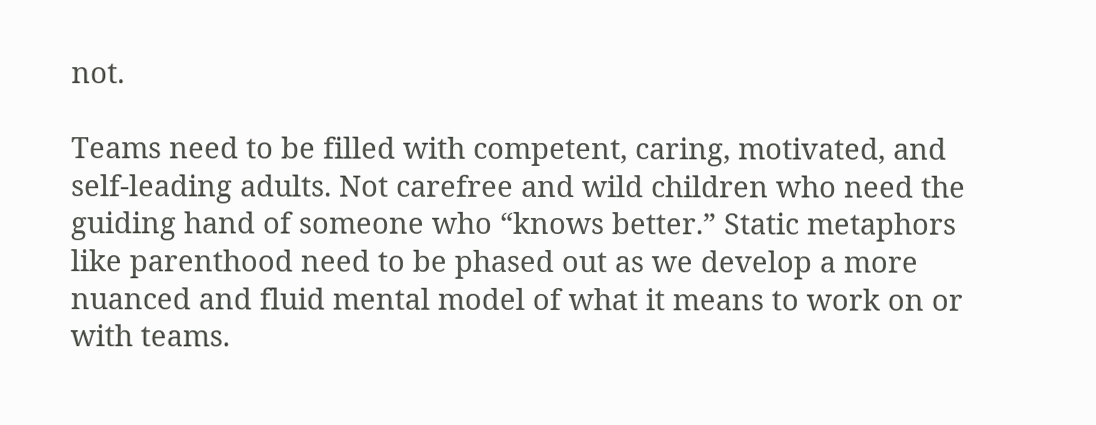not.

Teams need to be filled with competent, caring, motivated, and self-leading adults. Not carefree and wild children who need the guiding hand of someone who “knows better.” Static metaphors like parenthood need to be phased out as we develop a more nuanced and fluid mental model of what it means to work on or with teams.